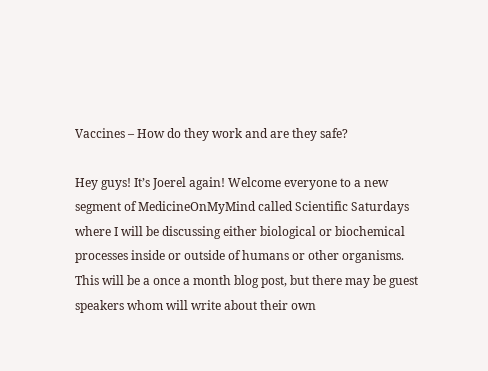Vaccines – How do they work and are they safe?

Hey guys! It’s Joerel again! Welcome everyone to a new segment of MedicineOnMyMind called Scientific Saturdays where I will be discussing either biological or biochemical processes inside or outside of humans or other organisms. This will be a once a month blog post, but there may be guest speakers whom will write about their own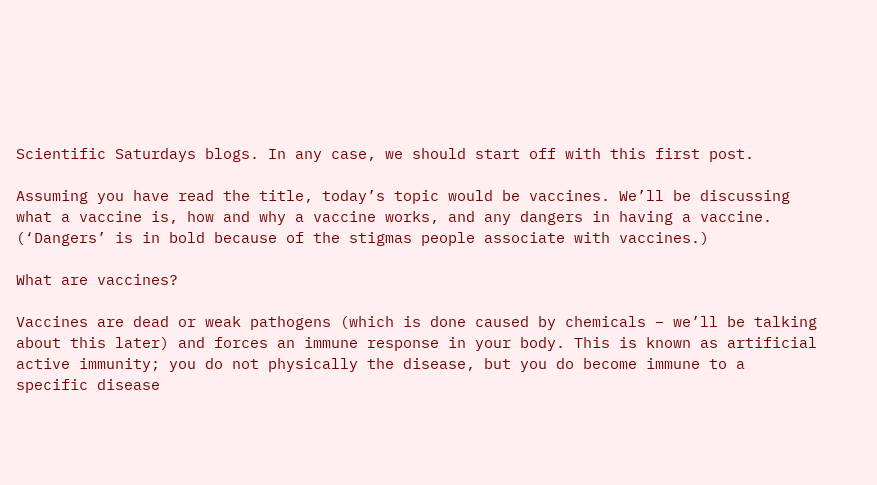Scientific Saturdays blogs. In any case, we should start off with this first post.

Assuming you have read the title, today’s topic would be vaccines. We’ll be discussing what a vaccine is, how and why a vaccine works, and any dangers in having a vaccine. (‘Dangers’ is in bold because of the stigmas people associate with vaccines.)

What are vaccines?

Vaccines are dead or weak pathogens (which is done caused by chemicals – we’ll be talking about this later) and forces an immune response in your body. This is known as artificial active immunity; you do not physically the disease, but you do become immune to a specific disease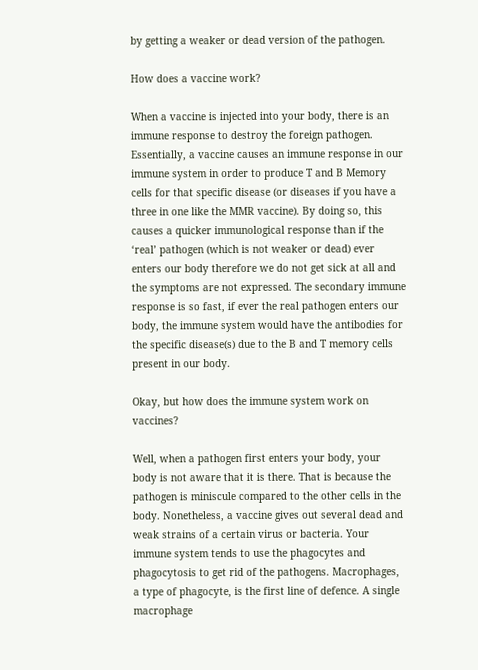by getting a weaker or dead version of the pathogen.

How does a vaccine work?

When a vaccine is injected into your body, there is an immune response to destroy the foreign pathogen. Essentially, a vaccine causes an immune response in our immune system in order to produce T and B Memory cells for that specific disease (or diseases if you have a three in one like the MMR vaccine). By doing so, this causes a quicker immunological response than if the ‘real’ pathogen (which is not weaker or dead) ever enters our body therefore we do not get sick at all and the symptoms are not expressed. The secondary immune response is so fast, if ever the real pathogen enters our body, the immune system would have the antibodies for the specific disease(s) due to the B and T memory cells present in our body.

Okay, but how does the immune system work on vaccines?

Well, when a pathogen first enters your body, your body is not aware that it is there. That is because the pathogen is miniscule compared to the other cells in the body. Nonetheless, a vaccine gives out several dead and weak strains of a certain virus or bacteria. Your immune system tends to use the phagocytes and phagocytosis to get rid of the pathogens. Macrophages, a type of phagocyte, is the first line of defence. A single macrophage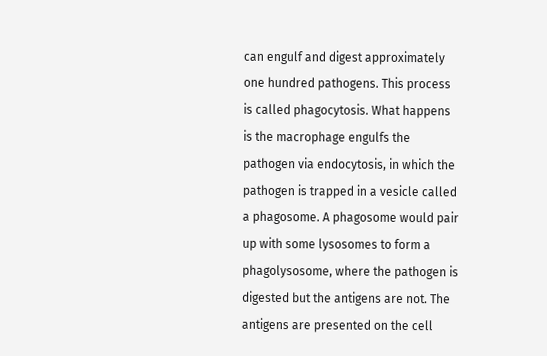can engulf and digest approximately one hundred pathogens. This process is called phagocytosis. What happens is the macrophage engulfs the pathogen via endocytosis, in which the pathogen is trapped in a vesicle called a phagosome. A phagosome would pair up with some lysosomes to form a phagolysosome, where the pathogen is digested but the antigens are not. The antigens are presented on the cell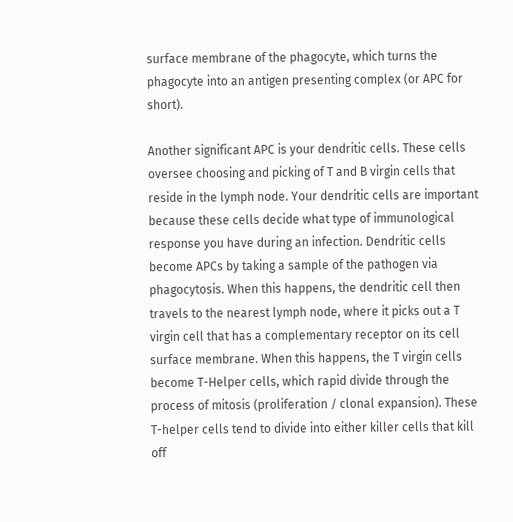surface membrane of the phagocyte, which turns the phagocyte into an antigen presenting complex (or APC for short).

Another significant APC is your dendritic cells. These cells oversee choosing and picking of T and B virgin cells that reside in the lymph node. Your dendritic cells are important because these cells decide what type of immunological response you have during an infection. Dendritic cells become APCs by taking a sample of the pathogen via phagocytosis. When this happens, the dendritic cell then travels to the nearest lymph node, where it picks out a T virgin cell that has a complementary receptor on its cell surface membrane. When this happens, the T virgin cells become T-Helper cells, which rapid divide through the process of mitosis (proliferation / clonal expansion). These T-helper cells tend to divide into either killer cells that kill off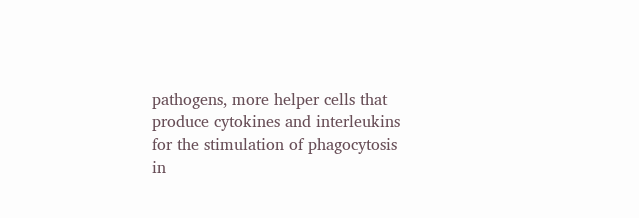pathogens, more helper cells that produce cytokines and interleukins for the stimulation of phagocytosis in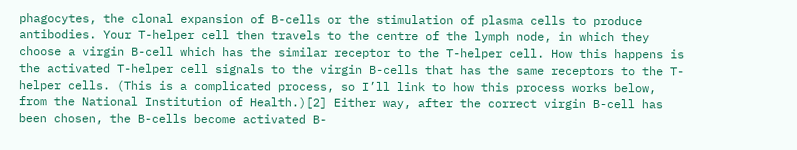phagocytes, the clonal expansion of B-cells or the stimulation of plasma cells to produce antibodies. Your T-helper cell then travels to the centre of the lymph node, in which they choose a virgin B-cell which has the similar receptor to the T-helper cell. How this happens is the activated T-helper cell signals to the virgin B-cells that has the same receptors to the T-helper cells. (This is a complicated process, so I’ll link to how this process works below, from the National Institution of Health.)[2] Either way, after the correct virgin B-cell has been chosen, the B-cells become activated B-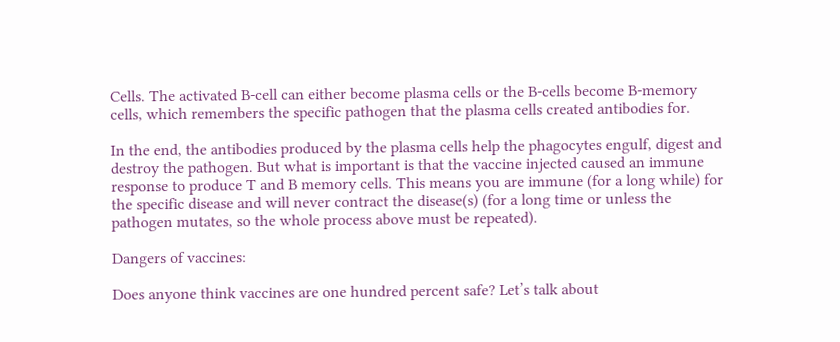Cells. The activated B-cell can either become plasma cells or the B-cells become B-memory cells, which remembers the specific pathogen that the plasma cells created antibodies for.

In the end, the antibodies produced by the plasma cells help the phagocytes engulf, digest and destroy the pathogen. But what is important is that the vaccine injected caused an immune response to produce T and B memory cells. This means you are immune (for a long while) for the specific disease and will never contract the disease(s) (for a long time or unless the pathogen mutates, so the whole process above must be repeated).

Dangers of vaccines:

Does anyone think vaccines are one hundred percent safe? Let’s talk about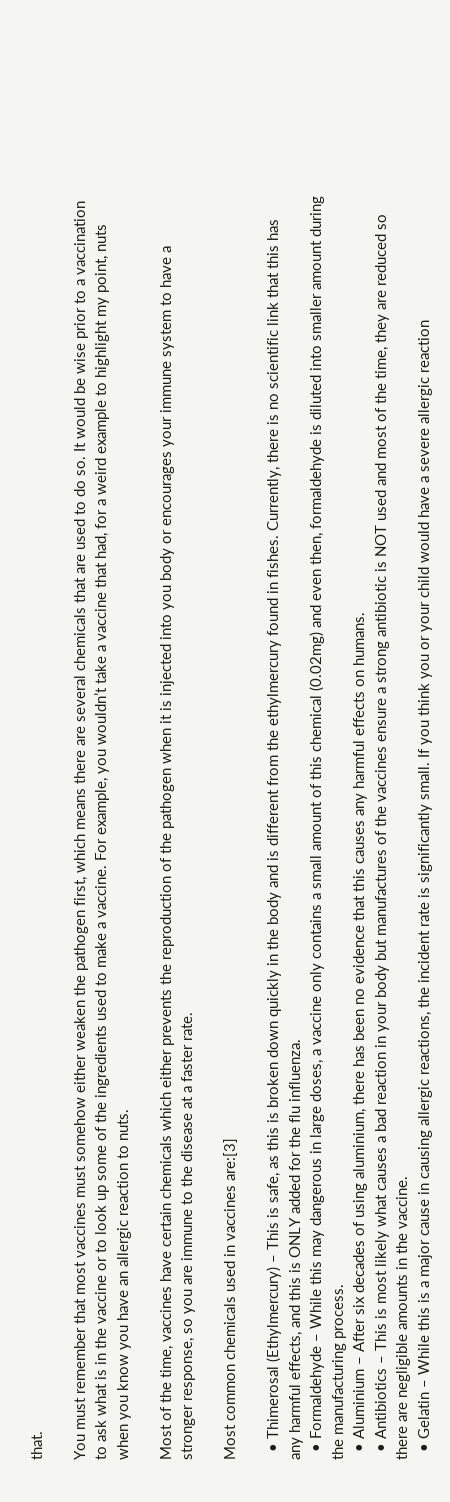that.

You must remember that most vaccines must somehow either weaken the pathogen first, which means there are several chemicals that are used to do so. It would be wise prior to a vaccination to ask what is in the vaccine or to look up some of the ingredients used to make a vaccine. For example, you wouldn’t take a vaccine that had, for a weird example to highlight my point, nuts when you know you have an allergic reaction to nuts.

Most of the time, vaccines have certain chemicals which either prevents the reproduction of the pathogen when it is injected into you body or encourages your immune system to have a stronger response, so you are immune to the disease at a faster rate.

Most common chemicals used in vaccines are:[3]

  • Thimerosal (Ethylmercury) – This is safe, as this is broken down quickly in the body and is different from the ethylmercury found in fishes. Currently, there is no scientific link that this has any harmful effects, and this is ONLY added for the flu influenza.
  • Formaldehyde – While this may dangerous in large doses, a vaccine only contains a small amount of this chemical (0.02mg) and even then, formaldehyde is diluted into smaller amount during the manufacturing process.
  • Aluminium – After six decades of using aluminium, there has been no evidence that this causes any harmful effects on humans.
  • Antibiotics – This is most likely what causes a bad reaction in your body but manufactures of the vaccines ensure a strong antibiotic is NOT used and most of the time, they are reduced so there are negligible amounts in the vaccine.
  • Gelatin – While this is a major cause in causing allergic reactions, the incident rate is significantly small. If you think you or your child would have a severe allergic reaction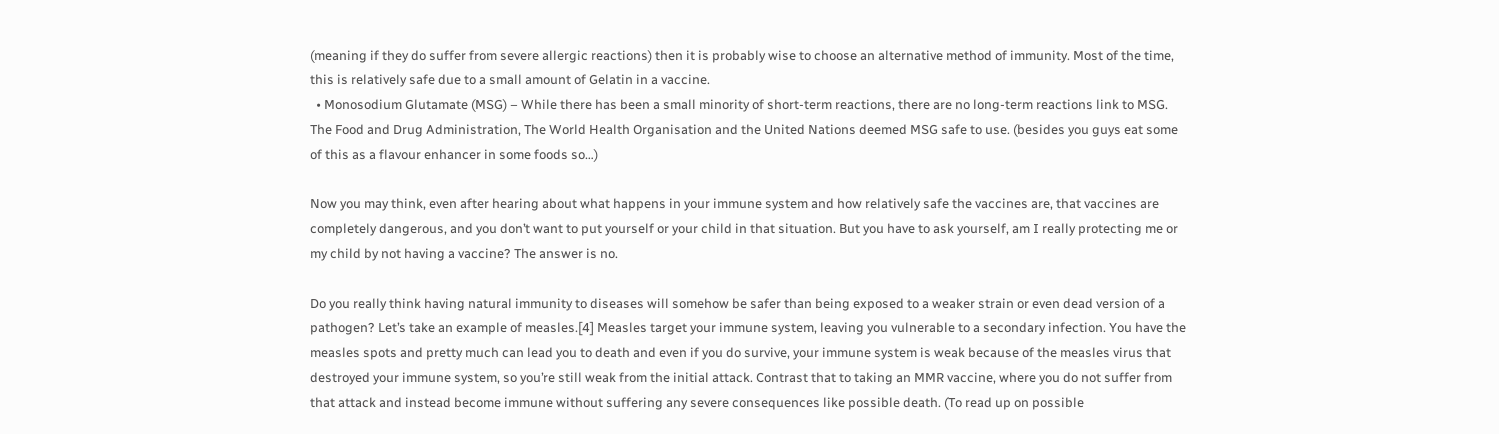(meaning if they do suffer from severe allergic reactions) then it is probably wise to choose an alternative method of immunity. Most of the time, this is relatively safe due to a small amount of Gelatin in a vaccine.
  • Monosodium Glutamate (MSG) – While there has been a small minority of short-term reactions, there are no long-term reactions link to MSG. The Food and Drug Administration, The World Health Organisation and the United Nations deemed MSG safe to use. (besides you guys eat some of this as a flavour enhancer in some foods so…)

Now you may think, even after hearing about what happens in your immune system and how relatively safe the vaccines are, that vaccines are completely dangerous, and you don’t want to put yourself or your child in that situation. But you have to ask yourself, am I really protecting me or my child by not having a vaccine? The answer is no.

Do you really think having natural immunity to diseases will somehow be safer than being exposed to a weaker strain or even dead version of a pathogen? Let’s take an example of measles.[4] Measles target your immune system, leaving you vulnerable to a secondary infection. You have the measles spots and pretty much can lead you to death and even if you do survive, your immune system is weak because of the measles virus that destroyed your immune system, so you’re still weak from the initial attack. Contrast that to taking an MMR vaccine, where you do not suffer from that attack and instead become immune without suffering any severe consequences like possible death. (To read up on possible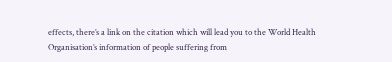effects, there’s a link on the citation which will lead you to the World Health Organisation’s information of people suffering from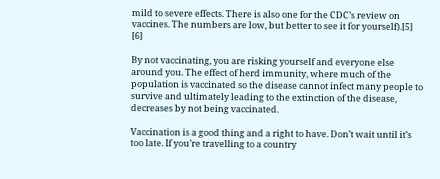mild to severe effects. There is also one for the CDC’s review on vaccines. The numbers are low, but better to see it for yourself).[5] [6]

By not vaccinating, you are risking yourself and everyone else around you. The effect of herd immunity, where much of the population is vaccinated so the disease cannot infect many people to survive and ultimately leading to the extinction of the disease, decreases by not being vaccinated.

Vaccination is a good thing and a right to have. Don’t wait until it’s too late. If you’re travelling to a country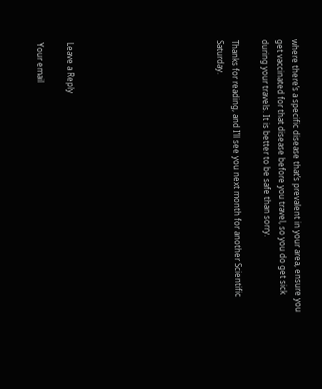where there’s a specific disease that’s prevalent in your area, ensure you get vaccinated for that disease before you travel, so you do get sick during your travels. It is better to be safe than sorry.

Thanks for reading, and I’ll see you next month for another Scientific Saturday.









Leave a Reply

Your email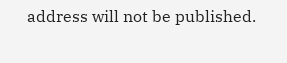address will not be published.